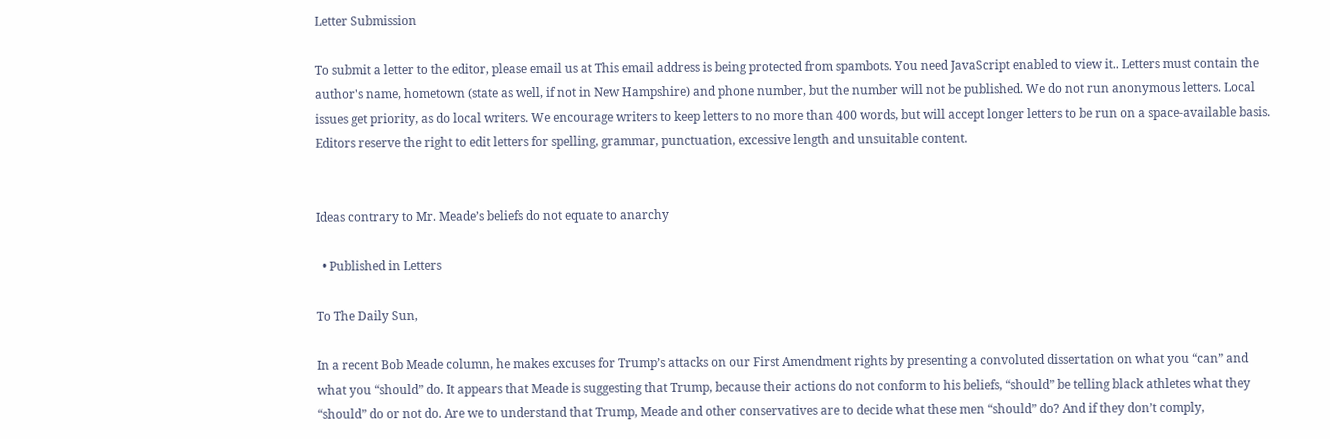Letter Submission

To submit a letter to the editor, please email us at This email address is being protected from spambots. You need JavaScript enabled to view it.. Letters must contain the author's name, hometown (state as well, if not in New Hampshire) and phone number, but the number will not be published. We do not run anonymous letters. Local issues get priority, as do local writers. We encourage writers to keep letters to no more than 400 words, but will accept longer letters to be run on a space-available basis. Editors reserve the right to edit letters for spelling, grammar, punctuation, excessive length and unsuitable content.


Ideas contrary to Mr. Meade’s beliefs do not equate to anarchy

  • Published in Letters

To The Daily Sun,

In a recent Bob Meade column, he makes excuses for Trump’s attacks on our First Amendment rights by presenting a convoluted dissertation on what you “can” and what you “should” do. It appears that Meade is suggesting that Trump, because their actions do not conform to his beliefs, “should” be telling black athletes what they “should” do or not do. Are we to understand that Trump, Meade and other conservatives are to decide what these men “should” do? And if they don’t comply,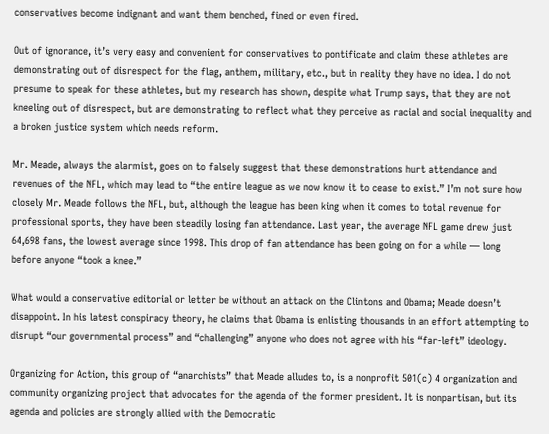conservatives become indignant and want them benched, fined or even fired.

Out of ignorance, it’s very easy and convenient for conservatives to pontificate and claim these athletes are demonstrating out of disrespect for the flag, anthem, military, etc., but in reality they have no idea. I do not presume to speak for these athletes, but my research has shown, despite what Trump says, that they are not kneeling out of disrespect, but are demonstrating to reflect what they perceive as racial and social inequality and a broken justice system which needs reform.

Mr. Meade, always the alarmist, goes on to falsely suggest that these demonstrations hurt attendance and revenues of the NFL, which may lead to “the entire league as we now know it to cease to exist.” I’m not sure how closely Mr. Meade follows the NFL, but, although the league has been king when it comes to total revenue for professional sports, they have been steadily losing fan attendance. Last year, the average NFL game drew just 64,698 fans, the lowest average since 1998. This drop of fan attendance has been going on for a while — long before anyone “took a knee.”

What would a conservative editorial or letter be without an attack on the Clintons and Obama; Meade doesn’t disappoint. In his latest conspiracy theory, he claims that Obama is enlisting thousands in an effort attempting to disrupt “our governmental process” and “challenging” anyone who does not agree with his “far-left” ideology.

Organizing for Action, this group of “anarchists” that Meade alludes to, is a nonprofit 501(c) 4 organization and community organizing project that advocates for the agenda of the former president. It is nonpartisan, but its agenda and policies are strongly allied with the Democratic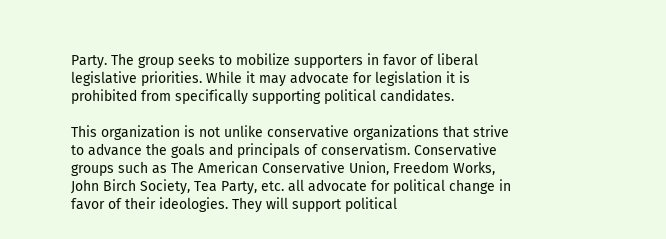Party. The group seeks to mobilize supporters in favor of liberal legislative priorities. While it may advocate for legislation it is prohibited from specifically supporting political candidates.

This organization is not unlike conservative organizations that strive to advance the goals and principals of conservatism. Conservative groups such as The American Conservative Union, Freedom Works, John Birch Society, Tea Party, etc. all advocate for political change in favor of their ideologies. They will support political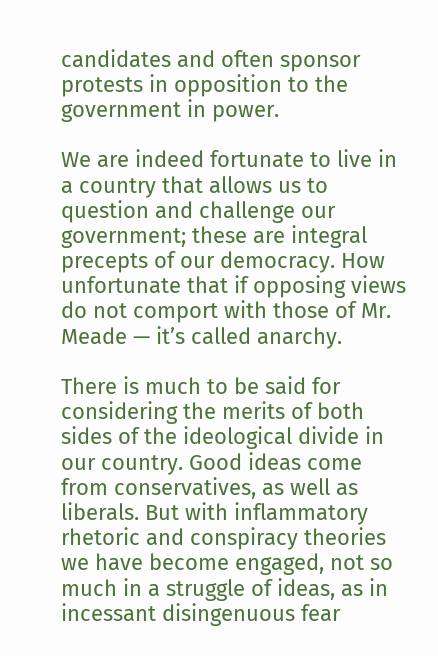candidates and often sponsor protests in opposition to the government in power.

We are indeed fortunate to live in a country that allows us to question and challenge our government; these are integral precepts of our democracy. How unfortunate that if opposing views do not comport with those of Mr. Meade — it’s called anarchy.

There is much to be said for considering the merits of both sides of the ideological divide in our country. Good ideas come from conservatives, as well as liberals. But with inflammatory rhetoric and conspiracy theories we have become engaged, not so much in a struggle of ideas, as in incessant disingenuous fear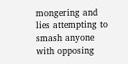mongering and lies attempting to smash anyone with opposing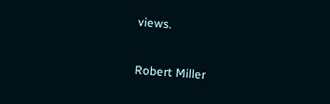views.

Robert Miller